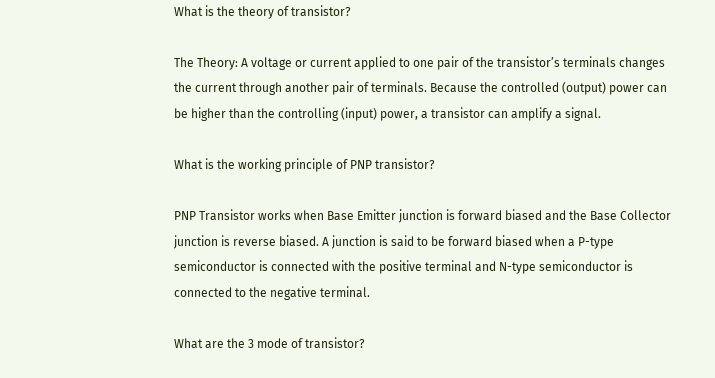What is the theory of transistor?

The Theory: A voltage or current applied to one pair of the transistor’s terminals changes the current through another pair of terminals. Because the controlled (output) power can be higher than the controlling (input) power, a transistor can amplify a signal.

What is the working principle of PNP transistor?

PNP Transistor works when Base Emitter junction is forward biased and the Base Collector junction is reverse biased. A junction is said to be forward biased when a P-type semiconductor is connected with the positive terminal and N-type semiconductor is connected to the negative terminal.

What are the 3 mode of transistor?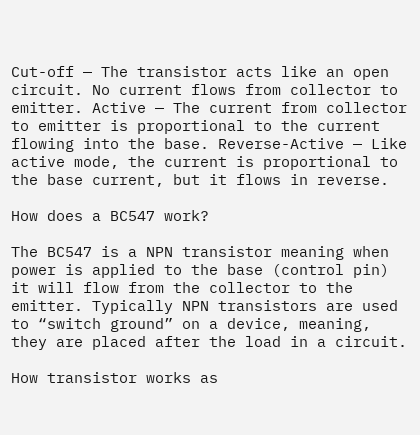Cut-off — The transistor acts like an open circuit. No current flows from collector to emitter. Active — The current from collector to emitter is proportional to the current flowing into the base. Reverse-Active — Like active mode, the current is proportional to the base current, but it flows in reverse.

How does a BC547 work?

The BC547 is a NPN transistor meaning when power is applied to the base (control pin) it will flow from the collector to the emitter. Typically NPN transistors are used to “switch ground” on a device, meaning, they are placed after the load in a circuit.

How transistor works as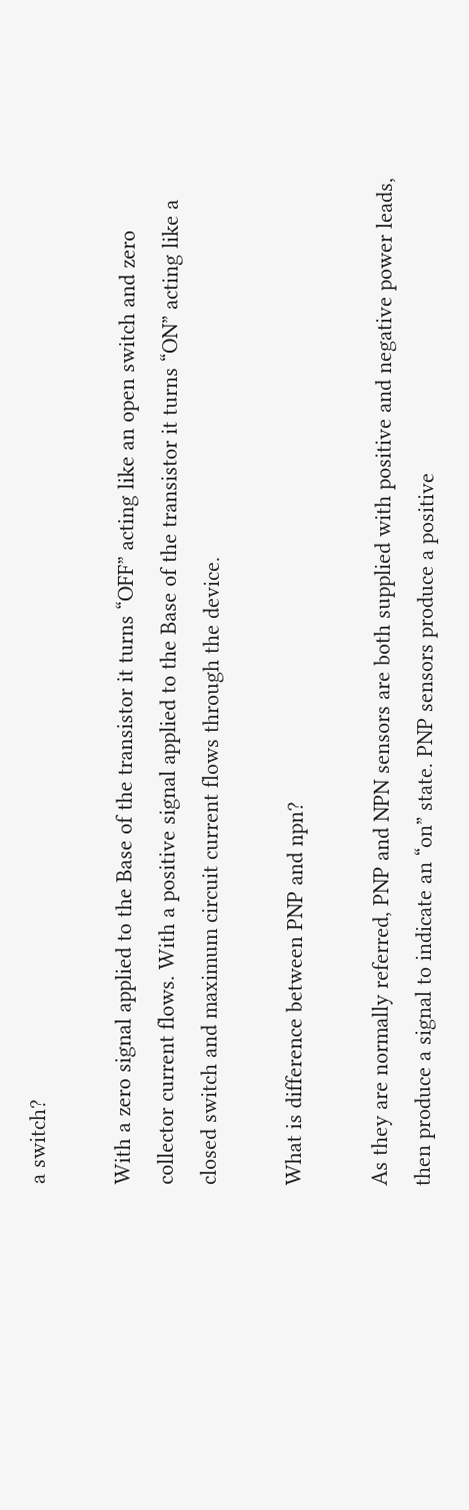a switch?

With a zero signal applied to the Base of the transistor it turns “OFF” acting like an open switch and zero collector current flows. With a positive signal applied to the Base of the transistor it turns “ON” acting like a closed switch and maximum circuit current flows through the device.

What is difference between PNP and npn?

As they are normally referred, PNP and NPN sensors are both supplied with positive and negative power leads, then produce a signal to indicate an “on” state. PNP sensors produce a positive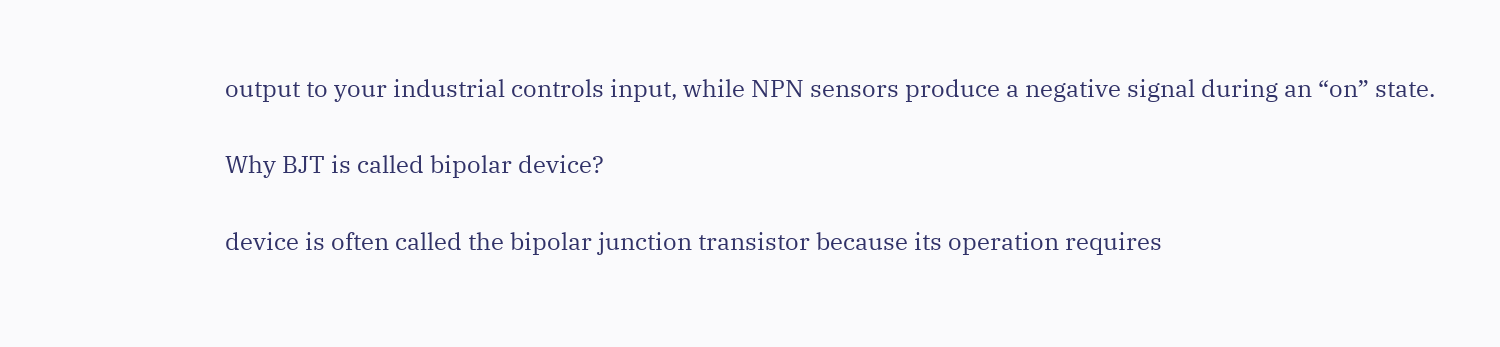output to your industrial controls input, while NPN sensors produce a negative signal during an “on” state.

Why BJT is called bipolar device?

device is often called the bipolar junction transistor because its operation requires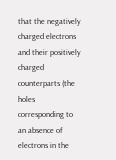that the negatively charged electrons and their positively charged counterparts (the holes corresponding to an absence of electrons in the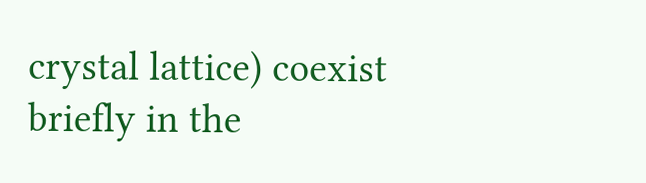crystal lattice) coexist briefly in the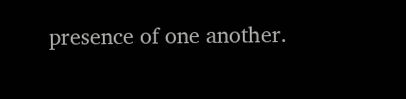presence of one another.